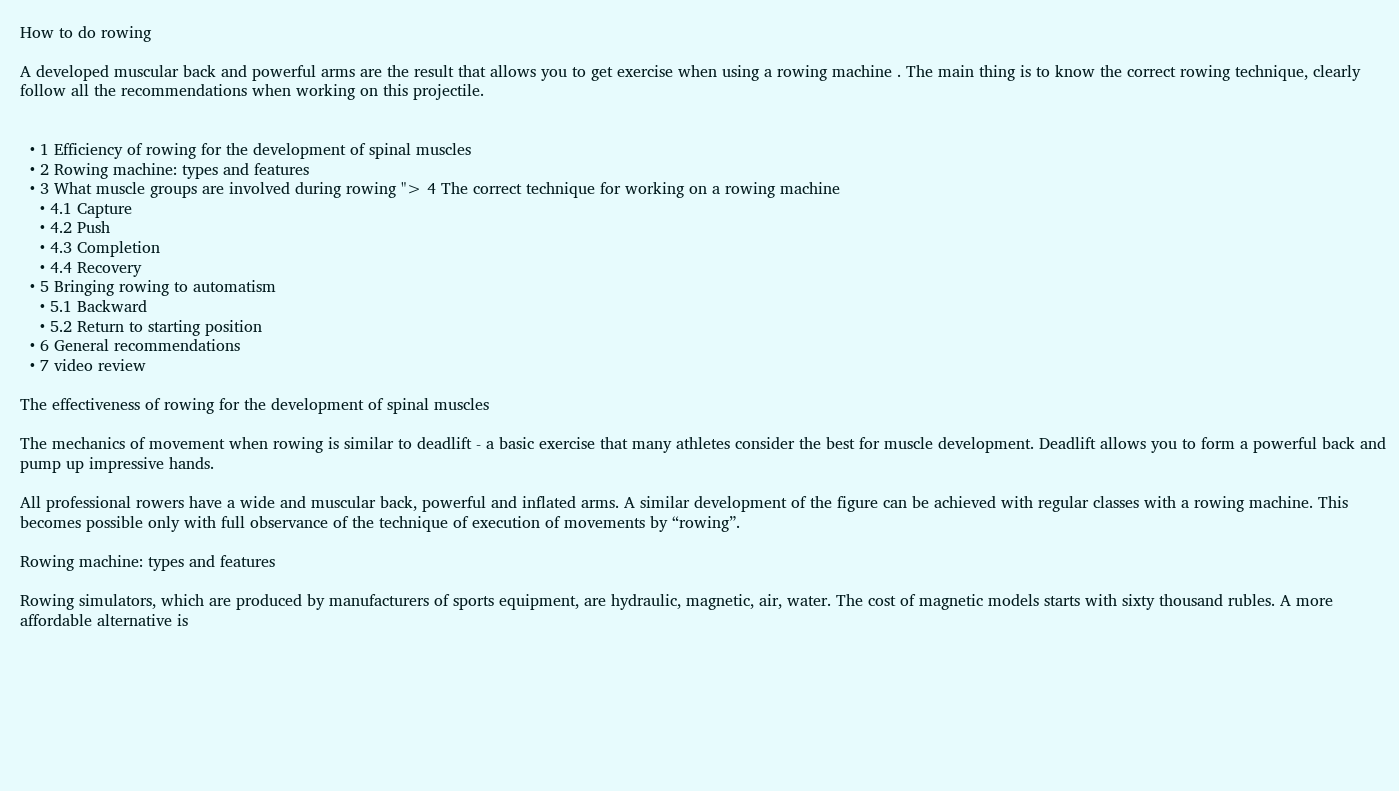How to do rowing

A developed muscular back and powerful arms are the result that allows you to get exercise when using a rowing machine . The main thing is to know the correct rowing technique, clearly follow all the recommendations when working on this projectile.


  • 1 Efficiency of rowing for the development of spinal muscles
  • 2 Rowing machine: types and features
  • 3 What muscle groups are involved during rowing "> 4 The correct technique for working on a rowing machine
    • 4.1 Capture
    • 4.2 Push
    • 4.3 Completion
    • 4.4 Recovery
  • 5 Bringing rowing to automatism
    • 5.1 Backward
    • 5.2 Return to starting position
  • 6 General recommendations
  • 7 video review

The effectiveness of rowing for the development of spinal muscles

The mechanics of movement when rowing is similar to deadlift - a basic exercise that many athletes consider the best for muscle development. Deadlift allows you to form a powerful back and pump up impressive hands.

All professional rowers have a wide and muscular back, powerful and inflated arms. A similar development of the figure can be achieved with regular classes with a rowing machine. This becomes possible only with full observance of the technique of execution of movements by “rowing”.

Rowing machine: types and features

Rowing simulators, which are produced by manufacturers of sports equipment, are hydraulic, magnetic, air, water. The cost of magnetic models starts with sixty thousand rubles. A more affordable alternative is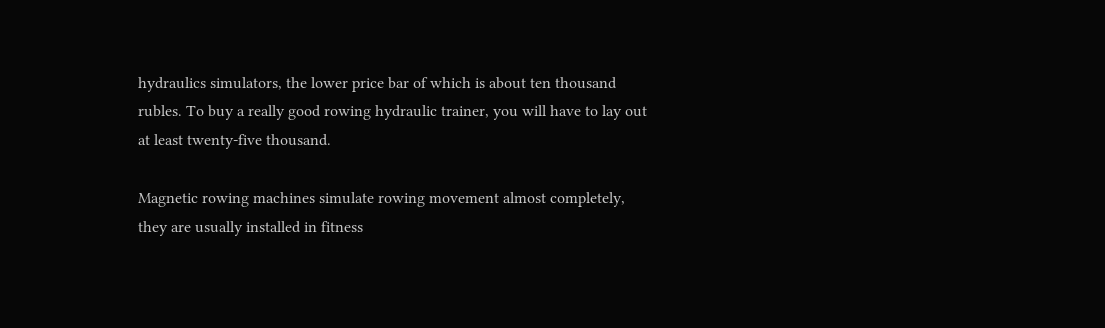hydraulics simulators, the lower price bar of which is about ten thousand rubles. To buy a really good rowing hydraulic trainer, you will have to lay out at least twenty-five thousand.

Magnetic rowing machines simulate rowing movement almost completely, they are usually installed in fitness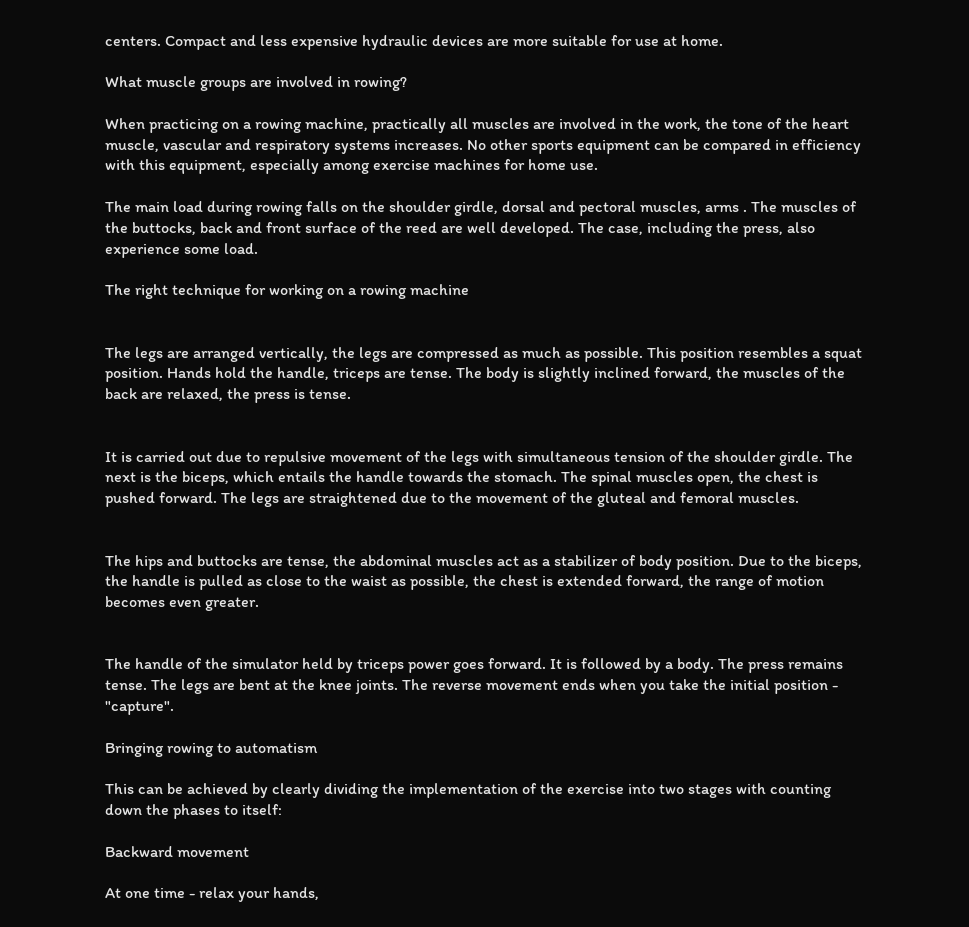centers. Compact and less expensive hydraulic devices are more suitable for use at home.

What muscle groups are involved in rowing?

When practicing on a rowing machine, practically all muscles are involved in the work, the tone of the heart muscle, vascular and respiratory systems increases. No other sports equipment can be compared in efficiency with this equipment, especially among exercise machines for home use.

The main load during rowing falls on the shoulder girdle, dorsal and pectoral muscles, arms . The muscles of the buttocks, back and front surface of the reed are well developed. The case, including the press, also experience some load.

The right technique for working on a rowing machine


The legs are arranged vertically, the legs are compressed as much as possible. This position resembles a squat position. Hands hold the handle, triceps are tense. The body is slightly inclined forward, the muscles of the back are relaxed, the press is tense.


It is carried out due to repulsive movement of the legs with simultaneous tension of the shoulder girdle. The next is the biceps, which entails the handle towards the stomach. The spinal muscles open, the chest is pushed forward. The legs are straightened due to the movement of the gluteal and femoral muscles.


The hips and buttocks are tense, the abdominal muscles act as a stabilizer of body position. Due to the biceps, the handle is pulled as close to the waist as possible, the chest is extended forward, the range of motion becomes even greater.


The handle of the simulator held by triceps power goes forward. It is followed by a body. The press remains tense. The legs are bent at the knee joints. The reverse movement ends when you take the initial position - "capture".

Bringing rowing to automatism

This can be achieved by clearly dividing the implementation of the exercise into two stages with counting down the phases to itself:

Backward movement

At one time - relax your hands,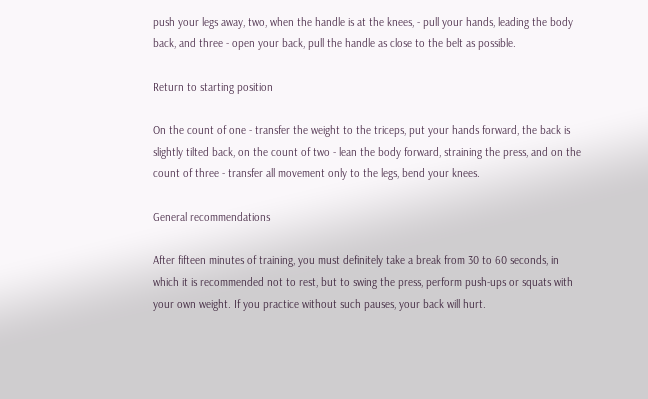push your legs away, two, when the handle is at the knees, - pull your hands, leading the body back, and three - open your back, pull the handle as close to the belt as possible.

Return to starting position

On the count of one - transfer the weight to the triceps, put your hands forward, the back is slightly tilted back, on the count of two - lean the body forward, straining the press, and on the count of three - transfer all movement only to the legs, bend your knees.

General recommendations

After fifteen minutes of training, you must definitely take a break from 30 to 60 seconds, in which it is recommended not to rest, but to swing the press, perform push-ups or squats with your own weight. If you practice without such pauses, your back will hurt.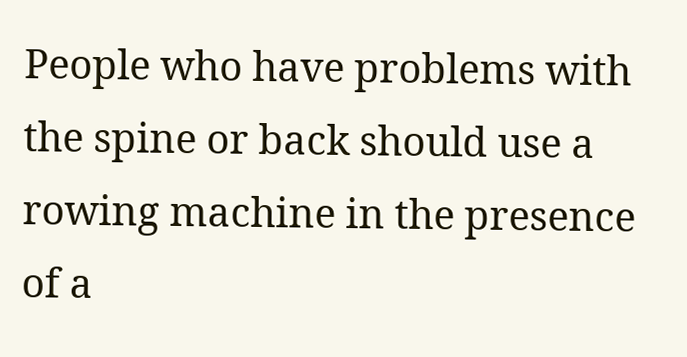People who have problems with the spine or back should use a rowing machine in the presence of a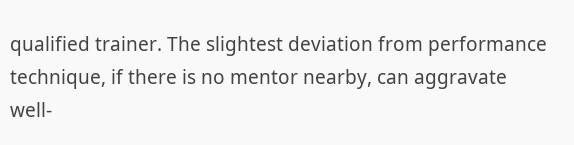qualified trainer. The slightest deviation from performance technique, if there is no mentor nearby, can aggravate well-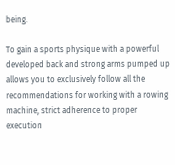being.

To gain a sports physique with a powerful developed back and strong arms pumped up allows you to exclusively follow all the recommendations for working with a rowing machine, strict adherence to proper execution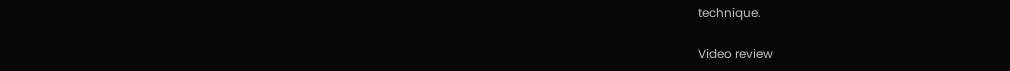technique.

Video review